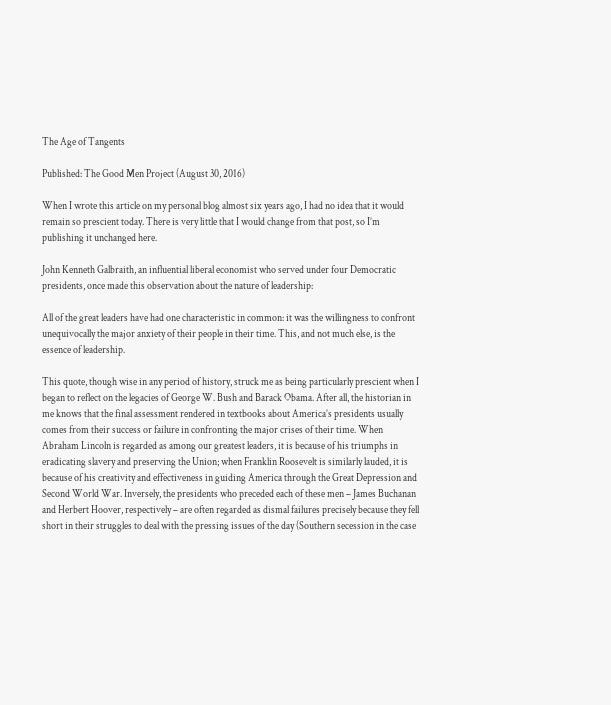The Age of Tangents

Published: The Good Men Project (August 30, 2016)

When I wrote this article on my personal blog almost six years ago, I had no idea that it would remain so prescient today. There is very little that I would change from that post, so I’m publishing it unchanged here.

John Kenneth Galbraith, an influential liberal economist who served under four Democratic presidents, once made this observation about the nature of leadership:

All of the great leaders have had one characteristic in common: it was the willingness to confront unequivocally the major anxiety of their people in their time. This, and not much else, is the essence of leadership.

This quote, though wise in any period of history, struck me as being particularly prescient when I began to reflect on the legacies of George W. Bush and Barack Obama. After all, the historian in me knows that the final assessment rendered in textbooks about America’s presidents usually comes from their success or failure in confronting the major crises of their time. When Abraham Lincoln is regarded as among our greatest leaders, it is because of his triumphs in eradicating slavery and preserving the Union; when Franklin Roosevelt is similarly lauded, it is because of his creativity and effectiveness in guiding America through the Great Depression and Second World War. Inversely, the presidents who preceded each of these men – James Buchanan and Herbert Hoover, respectively – are often regarded as dismal failures precisely because they fell short in their struggles to deal with the pressing issues of the day (Southern secession in the case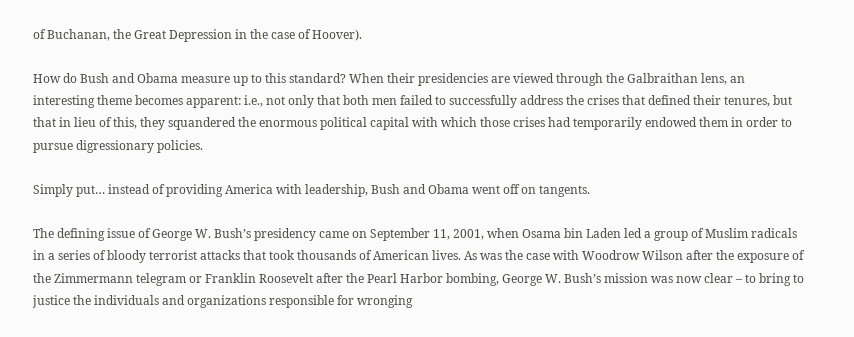of Buchanan, the Great Depression in the case of Hoover).

How do Bush and Obama measure up to this standard? When their presidencies are viewed through the Galbraithan lens, an interesting theme becomes apparent: i.e., not only that both men failed to successfully address the crises that defined their tenures, but that in lieu of this, they squandered the enormous political capital with which those crises had temporarily endowed them in order to pursue digressionary policies.

Simply put… instead of providing America with leadership, Bush and Obama went off on tangents.

The defining issue of George W. Bush’s presidency came on September 11, 2001, when Osama bin Laden led a group of Muslim radicals in a series of bloody terrorist attacks that took thousands of American lives. As was the case with Woodrow Wilson after the exposure of the Zimmermann telegram or Franklin Roosevelt after the Pearl Harbor bombing, George W. Bush’s mission was now clear – to bring to justice the individuals and organizations responsible for wronging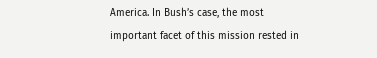America. In Bush’s case, the most important facet of this mission rested in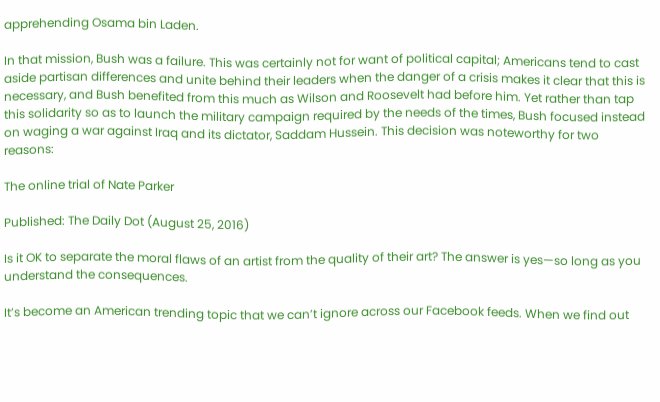apprehending Osama bin Laden.

In that mission, Bush was a failure. This was certainly not for want of political capital; Americans tend to cast aside partisan differences and unite behind their leaders when the danger of a crisis makes it clear that this is necessary, and Bush benefited from this much as Wilson and Roosevelt had before him. Yet rather than tap this solidarity so as to launch the military campaign required by the needs of the times, Bush focused instead on waging a war against Iraq and its dictator, Saddam Hussein. This decision was noteworthy for two reasons:

The online trial of Nate Parker

Published: The Daily Dot (August 25, 2016)

Is it OK to separate the moral flaws of an artist from the quality of their art? The answer is yes—so long as you understand the consequences.

It’s become an American trending topic that we can’t ignore across our Facebook feeds. When we find out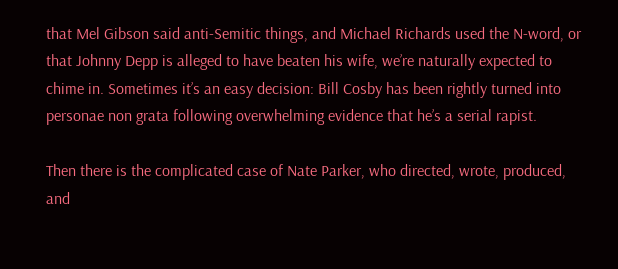that Mel Gibson said anti-Semitic things, and Michael Richards used the N-word, or that Johnny Depp is alleged to have beaten his wife, we’re naturally expected to chime in. Sometimes it’s an easy decision: Bill Cosby has been rightly turned into personae non grata following overwhelming evidence that he’s a serial rapist.

Then there is the complicated case of Nate Parker, who directed, wrote, produced, and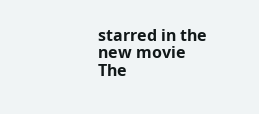starred in the new movie The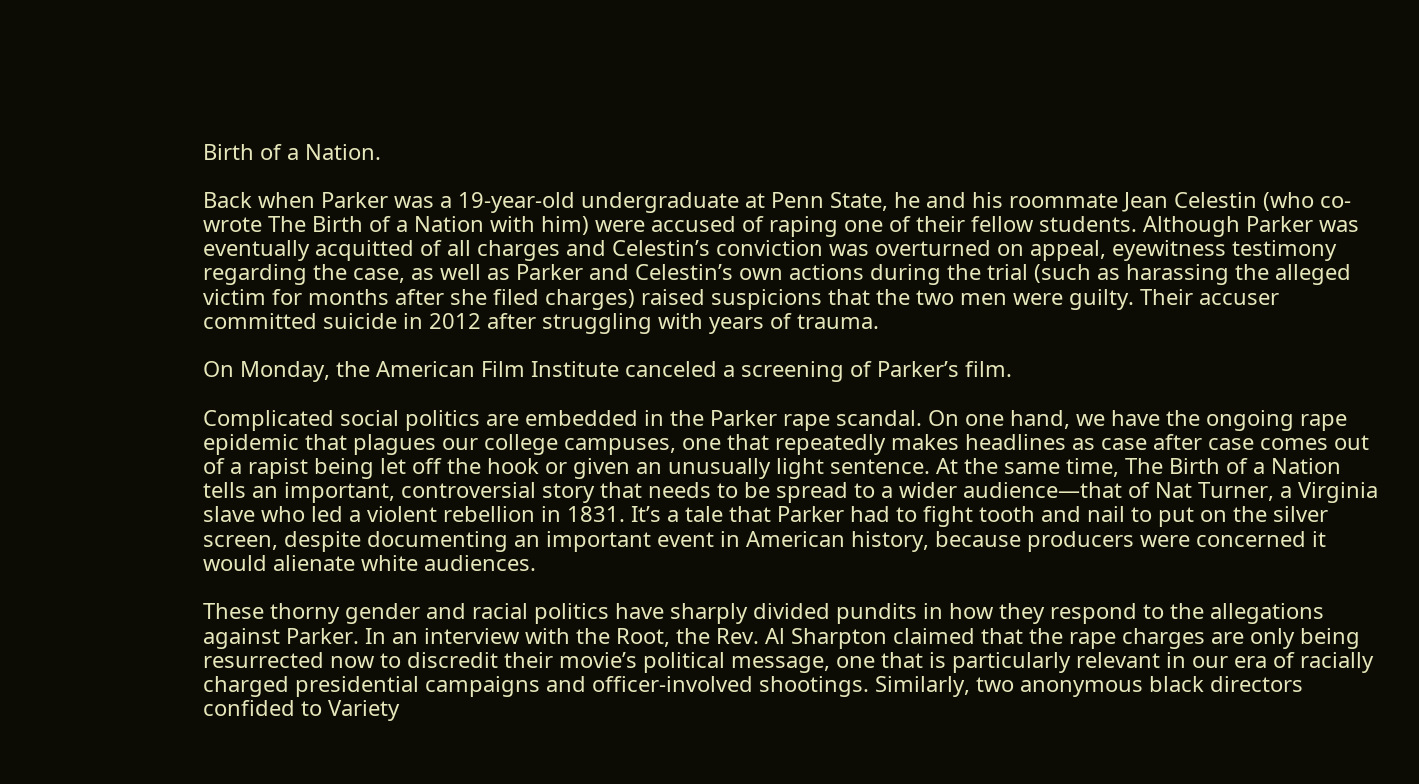Birth of a Nation.

Back when Parker was a 19-year-old undergraduate at Penn State, he and his roommate Jean Celestin (who co-wrote The Birth of a Nation with him) were accused of raping one of their fellow students. Although Parker was eventually acquitted of all charges and Celestin’s conviction was overturned on appeal, eyewitness testimony regarding the case, as well as Parker and Celestin’s own actions during the trial (such as harassing the alleged victim for months after she filed charges) raised suspicions that the two men were guilty. Their accuser committed suicide in 2012 after struggling with years of trauma.

On Monday, the American Film Institute canceled a screening of Parker’s film.

Complicated social politics are embedded in the Parker rape scandal. On one hand, we have the ongoing rape epidemic that plagues our college campuses, one that repeatedly makes headlines as case after case comes out of a rapist being let off the hook or given an unusually light sentence. At the same time, The Birth of a Nation tells an important, controversial story that needs to be spread to a wider audience—that of Nat Turner, a Virginia slave who led a violent rebellion in 1831. It’s a tale that Parker had to fight tooth and nail to put on the silver screen, despite documenting an important event in American history, because producers were concerned it would alienate white audiences.

These thorny gender and racial politics have sharply divided pundits in how they respond to the allegations against Parker. In an interview with the Root, the Rev. Al Sharpton claimed that the rape charges are only being resurrected now to discredit their movie’s political message, one that is particularly relevant in our era of racially charged presidential campaigns and officer-involved shootings. Similarly, two anonymous black directors confided to Variety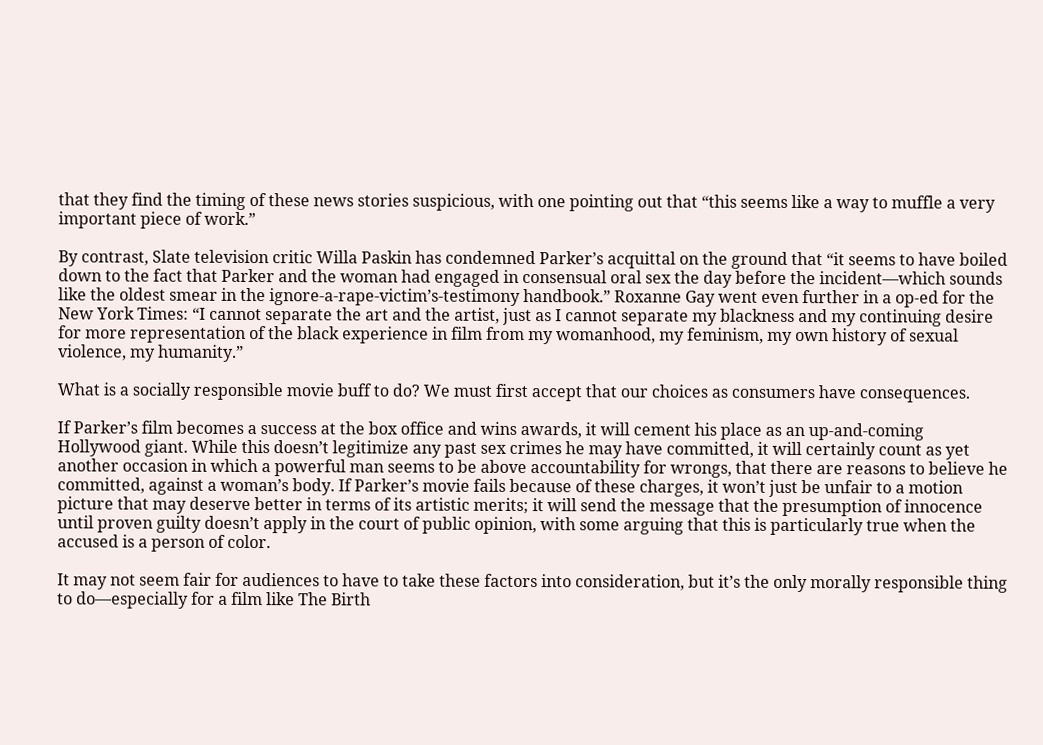that they find the timing of these news stories suspicious, with one pointing out that “this seems like a way to muffle a very important piece of work.”

By contrast, Slate television critic Willa Paskin has condemned Parker’s acquittal on the ground that “it seems to have boiled down to the fact that Parker and the woman had engaged in consensual oral sex the day before the incident—which sounds like the oldest smear in the ignore-a-rape-victim’s-testimony handbook.” Roxanne Gay went even further in a op-ed for the New York Times: “I cannot separate the art and the artist, just as I cannot separate my blackness and my continuing desire for more representation of the black experience in film from my womanhood, my feminism, my own history of sexual violence, my humanity.”

What is a socially responsible movie buff to do? We must first accept that our choices as consumers have consequences.

If Parker’s film becomes a success at the box office and wins awards, it will cement his place as an up-and-coming Hollywood giant. While this doesn’t legitimize any past sex crimes he may have committed, it will certainly count as yet another occasion in which a powerful man seems to be above accountability for wrongs, that there are reasons to believe he committed, against a woman’s body. If Parker’s movie fails because of these charges, it won’t just be unfair to a motion picture that may deserve better in terms of its artistic merits; it will send the message that the presumption of innocence until proven guilty doesn’t apply in the court of public opinion, with some arguing that this is particularly true when the accused is a person of color.

It may not seem fair for audiences to have to take these factors into consideration, but it’s the only morally responsible thing to do—especially for a film like The Birth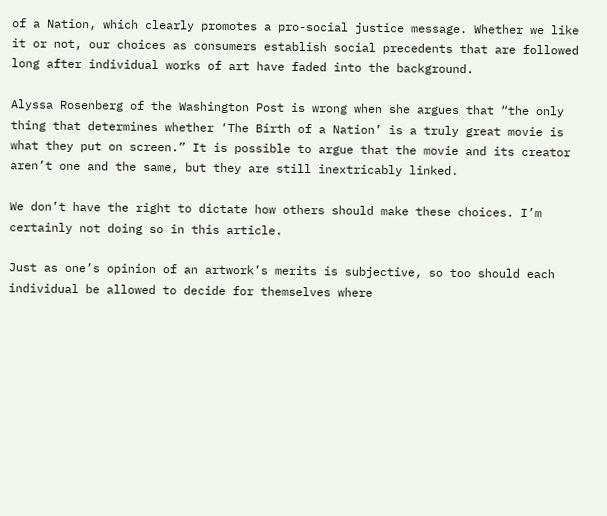of a Nation, which clearly promotes a pro-social justice message. Whether we like it or not, our choices as consumers establish social precedents that are followed long after individual works of art have faded into the background.

Alyssa Rosenberg of the Washington Post is wrong when she argues that “the only thing that determines whether ‘The Birth of a Nation’ is a truly great movie is what they put on screen.” It is possible to argue that the movie and its creator aren’t one and the same, but they are still inextricably linked.

We don’t have the right to dictate how others should make these choices. I’m certainly not doing so in this article.

Just as one’s opinion of an artwork’s merits is subjective, so too should each individual be allowed to decide for themselves where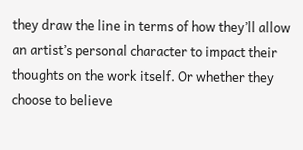they draw the line in terms of how they’ll allow an artist’s personal character to impact their thoughts on the work itself. Or whether they choose to believe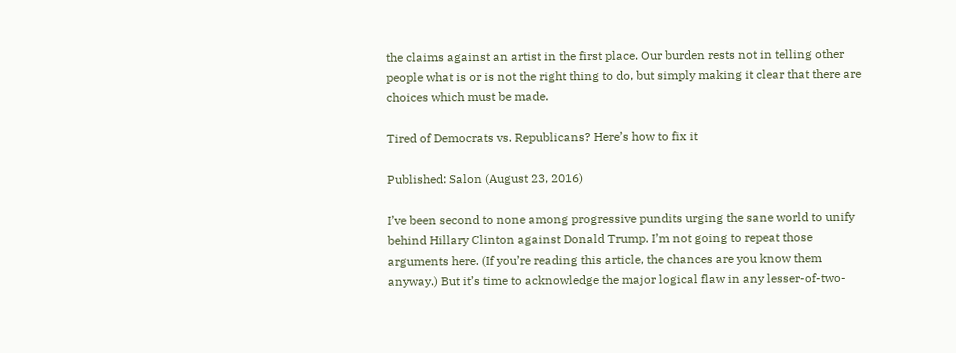the claims against an artist in the first place. Our burden rests not in telling other people what is or is not the right thing to do, but simply making it clear that there are choices which must be made.

Tired of Democrats vs. Republicans? Here’s how to fix it

Published: Salon (August 23, 2016)

I’ve been second to none among progressive pundits urging the sane world to unify behind Hillary Clinton against Donald Trump. I’m not going to repeat those arguments here. (If you’re reading this article, the chances are you know them anyway.) But it’s time to acknowledge the major logical flaw in any lesser-of-two-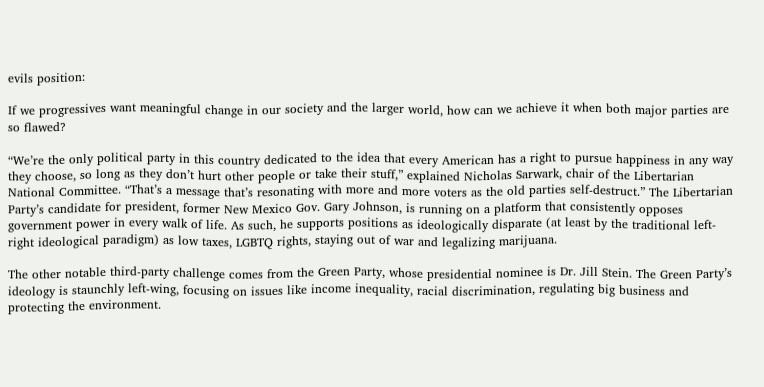evils position:

If we progressives want meaningful change in our society and the larger world, how can we achieve it when both major parties are so flawed?

“We’re the only political party in this country dedicated to the idea that every American has a right to pursue happiness in any way they choose, so long as they don’t hurt other people or take their stuff,” explained Nicholas Sarwark, chair of the Libertarian National Committee. “That’s a message that’s resonating with more and more voters as the old parties self-destruct.” The Libertarian Party’s candidate for president, former New Mexico Gov. Gary Johnson, is running on a platform that consistently opposes government power in every walk of life. As such, he supports positions as ideologically disparate (at least by the traditional left-right ideological paradigm) as low taxes, LGBTQ rights, staying out of war and legalizing marijuana.

The other notable third-party challenge comes from the Green Party, whose presidential nominee is Dr. Jill Stein. The Green Party’s ideology is staunchly left-wing, focusing on issues like income inequality, racial discrimination, regulating big business and protecting the environment.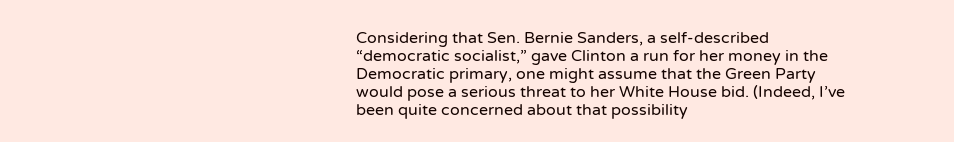Considering that Sen. Bernie Sanders, a self-described “democratic socialist,” gave Clinton a run for her money in the Democratic primary, one might assume that the Green Party would pose a serious threat to her White House bid. (Indeed, I’ve been quite concerned about that possibility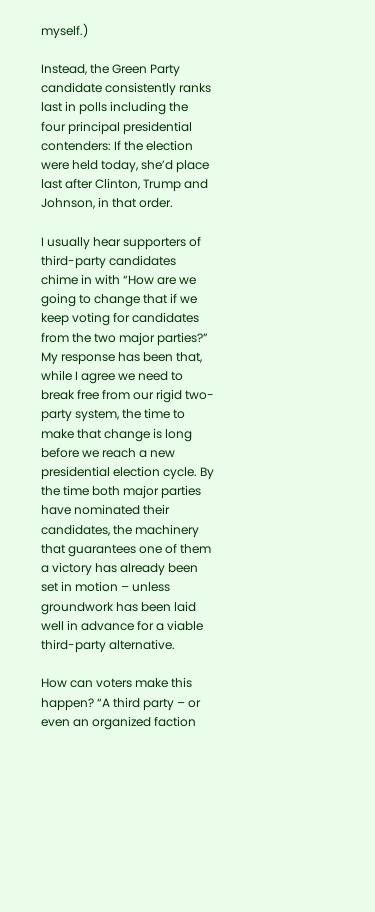myself.)

Instead, the Green Party candidate consistently ranks last in polls including the four principal presidential contenders: If the election were held today, she’d place last after Clinton, Trump and Johnson, in that order.

I usually hear supporters of third-party candidates chime in with “How are we going to change that if we keep voting for candidates from the two major parties?” My response has been that, while I agree we need to break free from our rigid two-party system, the time to make that change is long before we reach a new presidential election cycle. By the time both major parties have nominated their candidates, the machinery that guarantees one of them a victory has already been set in motion – unless groundwork has been laid well in advance for a viable third-party alternative.

How can voters make this happen? “A third party – or even an organized faction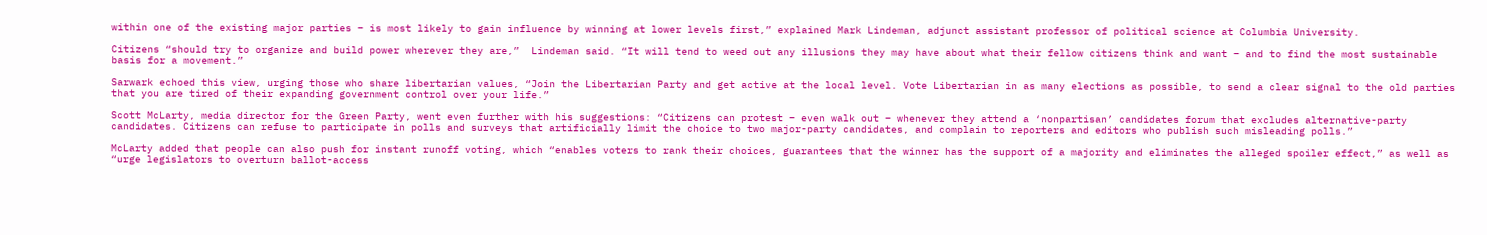within one of the existing major parties – is most likely to gain influence by winning at lower levels first,” explained Mark Lindeman, adjunct assistant professor of political science at Columbia University.

Citizens “should try to organize and build power wherever they are,”  Lindeman said. “It will tend to weed out any illusions they may have about what their fellow citizens think and want – and to find the most sustainable basis for a movement.”

Sarwark echoed this view, urging those who share libertarian values, “Join the Libertarian Party and get active at the local level. Vote Libertarian in as many elections as possible, to send a clear signal to the old parties that you are tired of their expanding government control over your life.”

Scott McLarty, media director for the Green Party, went even further with his suggestions: “Citizens can protest – even walk out – whenever they attend a ‘nonpartisan’ candidates forum that excludes alternative-party candidates. Citizens can refuse to participate in polls and surveys that artificially limit the choice to two major-party candidates, and complain to reporters and editors who publish such misleading polls.”

McLarty added that people can also push for instant runoff voting, which “enables voters to rank their choices, guarantees that the winner has the support of a majority and eliminates the alleged spoiler effect,” as well as “urge legislators to overturn ballot-access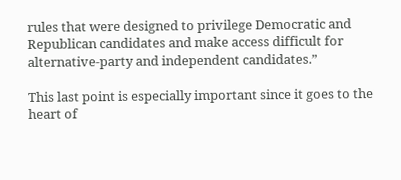rules that were designed to privilege Democratic and Republican candidates and make access difficult for alternative-party and independent candidates.”

This last point is especially important since it goes to the heart of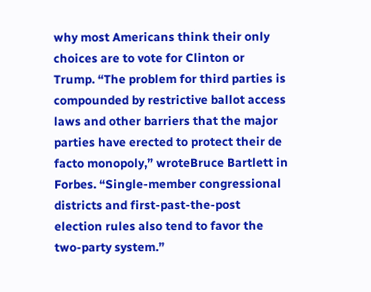why most Americans think their only choices are to vote for Clinton or Trump. “The problem for third parties is compounded by restrictive ballot access laws and other barriers that the major parties have erected to protect their de facto monopoly,” wroteBruce Bartlett in Forbes. “Single-member congressional districts and first-past-the-post election rules also tend to favor the two-party system.”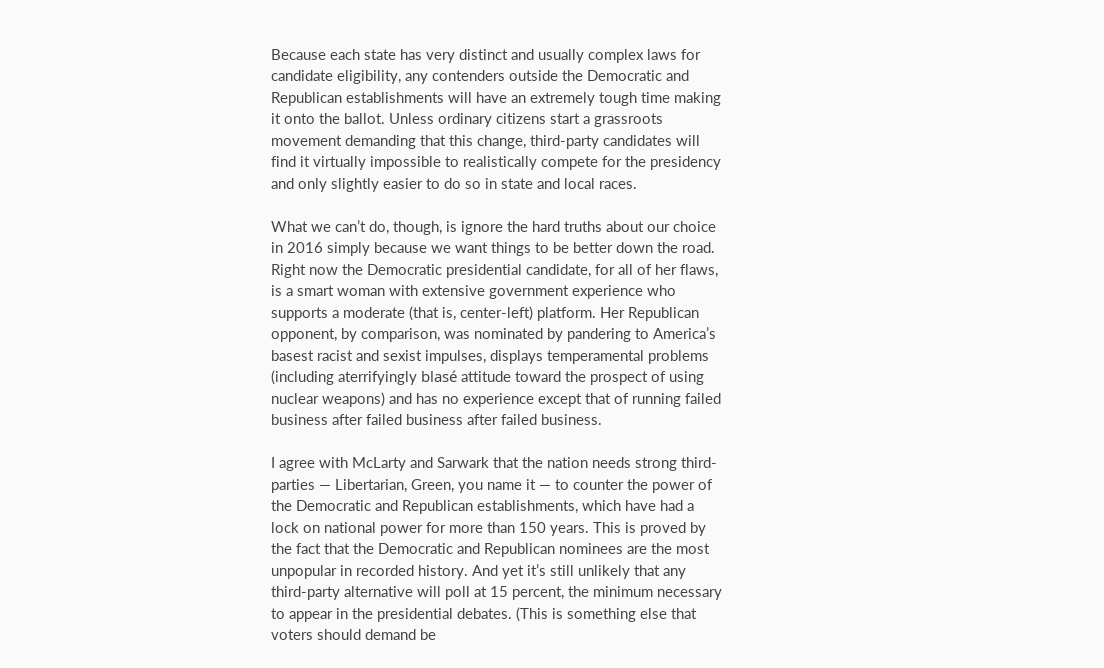Because each state has very distinct and usually complex laws for candidate eligibility, any contenders outside the Democratic and Republican establishments will have an extremely tough time making it onto the ballot. Unless ordinary citizens start a grassroots movement demanding that this change, third-party candidates will find it virtually impossible to realistically compete for the presidency and only slightly easier to do so in state and local races.

What we can’t do, though, is ignore the hard truths about our choice in 2016 simply because we want things to be better down the road. Right now the Democratic presidential candidate, for all of her flaws, is a smart woman with extensive government experience who supports a moderate (that is, center-left) platform. Her Republican opponent, by comparison, was nominated by pandering to America’s basest racist and sexist impulses, displays temperamental problems (including aterrifyingly blasé attitude toward the prospect of using nuclear weapons) and has no experience except that of running failed business after failed business after failed business.

I agree with McLarty and Sarwark that the nation needs strong third-parties — Libertarian, Green, you name it — to counter the power of the Democratic and Republican establishments, which have had a lock on national power for more than 150 years. This is proved by the fact that the Democratic and Republican nominees are the most unpopular in recorded history. And yet it’s still unlikely that any third-party alternative will poll at 15 percent, the minimum necessary to appear in the presidential debates. (This is something else that voters should demand be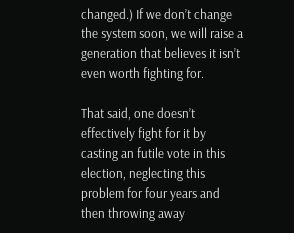changed.) If we don’t change the system soon, we will raise a generation that believes it isn’t even worth fighting for.

That said, one doesn’t effectively fight for it by casting an futile vote in this election, neglecting this problem for four years and then throwing away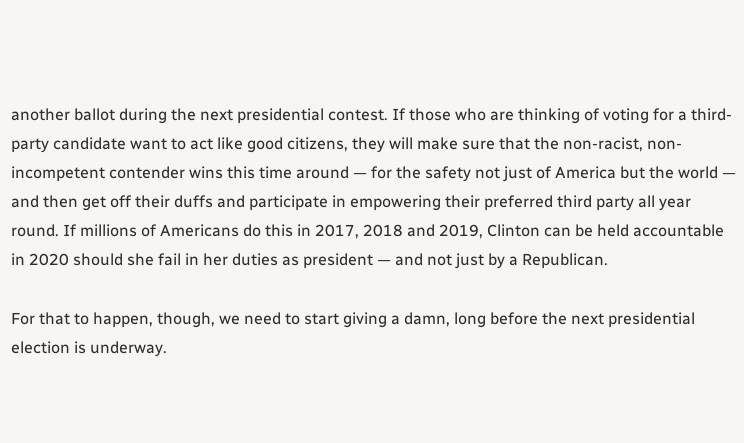another ballot during the next presidential contest. If those who are thinking of voting for a third-party candidate want to act like good citizens, they will make sure that the non-racist, non-incompetent contender wins this time around — for the safety not just of America but the world — and then get off their duffs and participate in empowering their preferred third party all year round. If millions of Americans do this in 2017, 2018 and 2019, Clinton can be held accountable in 2020 should she fail in her duties as president — and not just by a Republican.

For that to happen, though, we need to start giving a damn, long before the next presidential election is underway.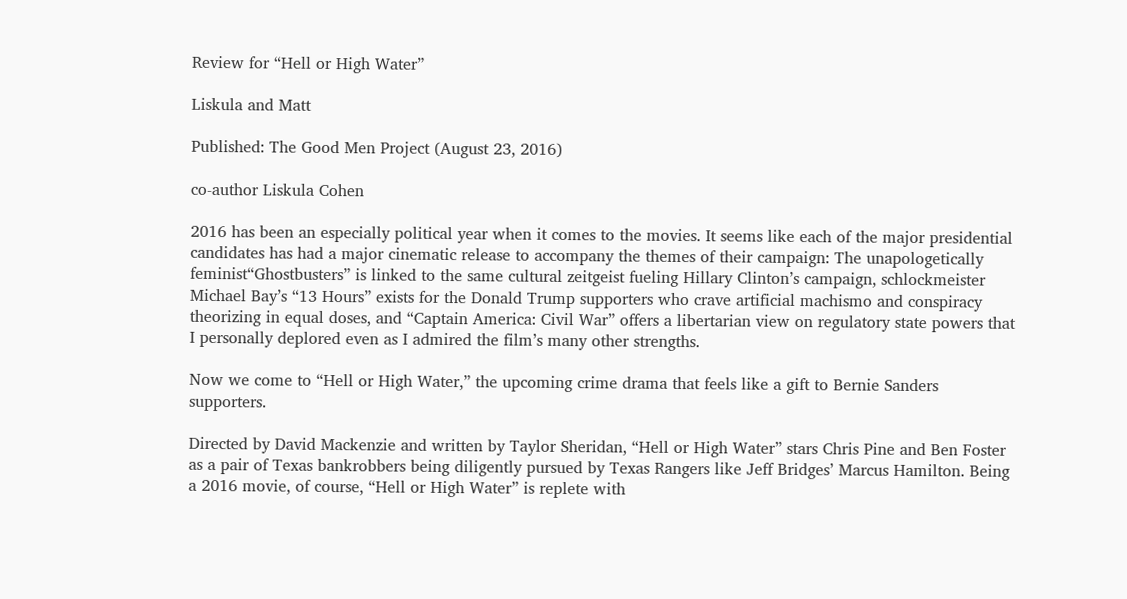Review for “Hell or High Water”

Liskula and Matt

Published: The Good Men Project (August 23, 2016)

co-author Liskula Cohen

2016 has been an especially political year when it comes to the movies. It seems like each of the major presidential candidates has had a major cinematic release to accompany the themes of their campaign: The unapologetically feminist“Ghostbusters” is linked to the same cultural zeitgeist fueling Hillary Clinton’s campaign, schlockmeister Michael Bay’s “13 Hours” exists for the Donald Trump supporters who crave artificial machismo and conspiracy theorizing in equal doses, and “Captain America: Civil War” offers a libertarian view on regulatory state powers that I personally deplored even as I admired the film’s many other strengths.

Now we come to “Hell or High Water,” the upcoming crime drama that feels like a gift to Bernie Sanders supporters.

Directed by David Mackenzie and written by Taylor Sheridan, “Hell or High Water” stars Chris Pine and Ben Foster as a pair of Texas bankrobbers being diligently pursued by Texas Rangers like Jeff Bridges’ Marcus Hamilton. Being a 2016 movie, of course, “Hell or High Water” is replete with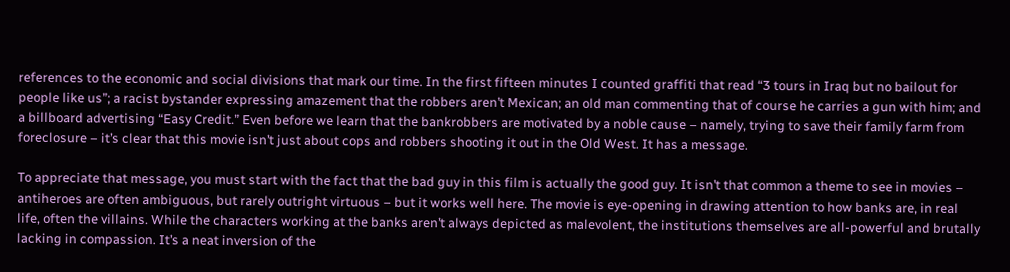references to the economic and social divisions that mark our time. In the first fifteen minutes I counted graffiti that read “3 tours in Iraq but no bailout for people like us”; a racist bystander expressing amazement that the robbers aren’t Mexican; an old man commenting that of course he carries a gun with him; and a billboard advertising “Easy Credit.” Even before we learn that the bankrobbers are motivated by a noble cause – namely, trying to save their family farm from foreclosure – it’s clear that this movie isn’t just about cops and robbers shooting it out in the Old West. It has a message.

To appreciate that message, you must start with the fact that the bad guy in this film is actually the good guy. It isn’t that common a theme to see in movies – antiheroes are often ambiguous, but rarely outright virtuous – but it works well here. The movie is eye-opening in drawing attention to how banks are, in real life, often the villains. While the characters working at the banks aren’t always depicted as malevolent, the institutions themselves are all-powerful and brutally lacking in compassion. It’s a neat inversion of the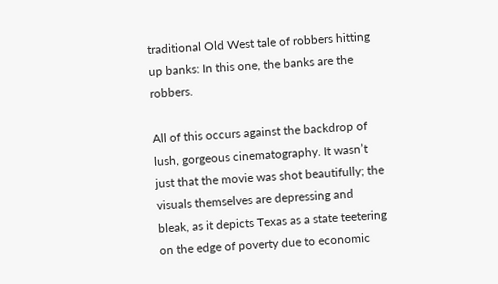traditional Old West tale of robbers hitting up banks: In this one, the banks are the robbers.

All of this occurs against the backdrop of lush, gorgeous cinematography. It wasn’t just that the movie was shot beautifully; the visuals themselves are depressing and bleak, as it depicts Texas as a state teetering on the edge of poverty due to economic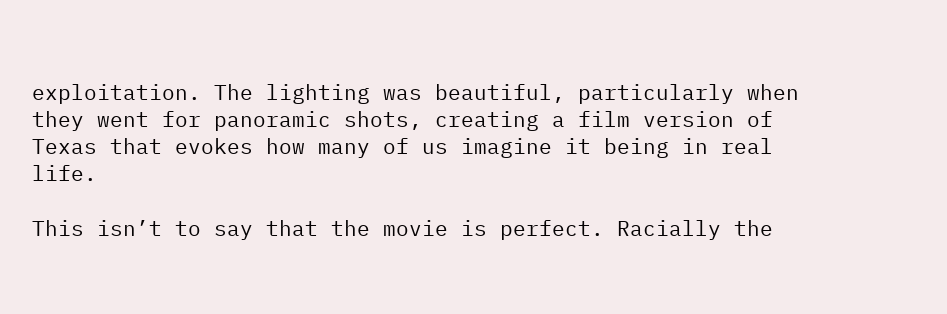exploitation. The lighting was beautiful, particularly when they went for panoramic shots, creating a film version of Texas that evokes how many of us imagine it being in real life.

This isn’t to say that the movie is perfect. Racially the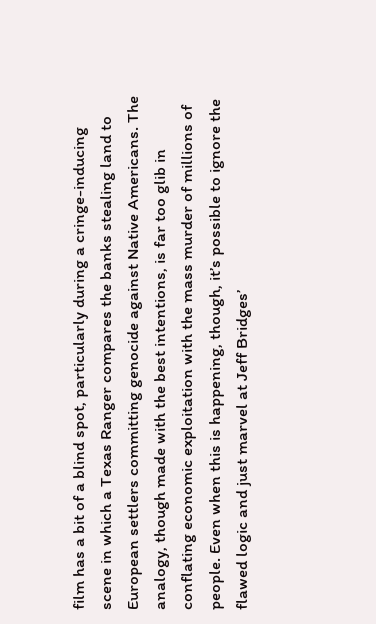film has a bit of a blind spot, particularly during a cringe-inducing scene in which a Texas Ranger compares the banks stealing land to European settlers committing genocide against Native Americans. The analogy, though made with the best intentions, is far too glib in conflating economic exploitation with the mass murder of millions of people. Even when this is happening, though, it’s possible to ignore the flawed logic and just marvel at Jeff Bridges’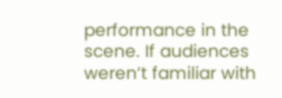performance in the scene. If audiences weren’t familiar with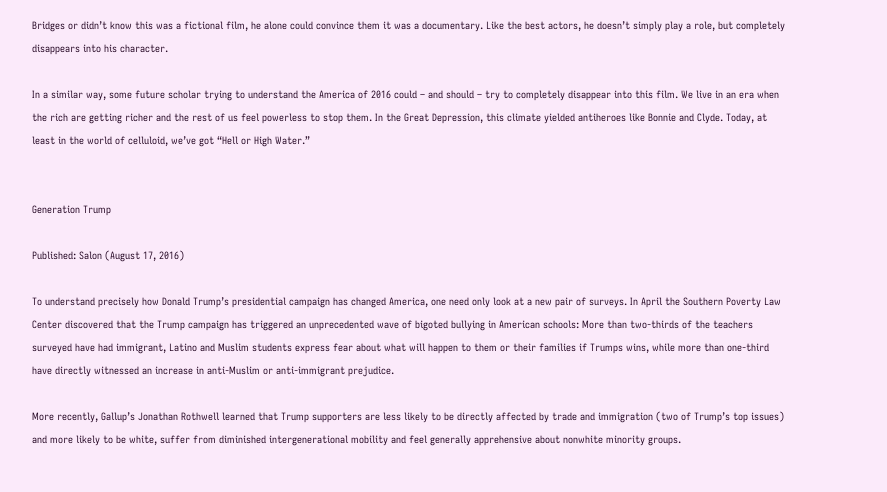Bridges or didn’t know this was a fictional film, he alone could convince them it was a documentary. Like the best actors, he doesn’t simply play a role, but completely disappears into his character.

In a similar way, some future scholar trying to understand the America of 2016 could – and should – try to completely disappear into this film. We live in an era when the rich are getting richer and the rest of us feel powerless to stop them. In the Great Depression, this climate yielded antiheroes like Bonnie and Clyde. Today, at least in the world of celluloid, we’ve got “Hell or High Water.”


Generation Trump

Published: Salon (August 17, 2016)

To understand precisely how Donald Trump’s presidential campaign has changed America, one need only look at a new pair of surveys. In April the Southern Poverty Law Center discovered that the Trump campaign has triggered an unprecedented wave of bigoted bullying in American schools: More than two-thirds of the teachers surveyed have had immigrant, Latino and Muslim students express fear about what will happen to them or their families if Trumps wins, while more than one-third have directly witnessed an increase in anti-Muslim or anti-immigrant prejudice.

More recently, Gallup’s Jonathan Rothwell learned that Trump supporters are less likely to be directly affected by trade and immigration (two of Trump’s top issues) and more likely to be white, suffer from diminished intergenerational mobility and feel generally apprehensive about nonwhite minority groups.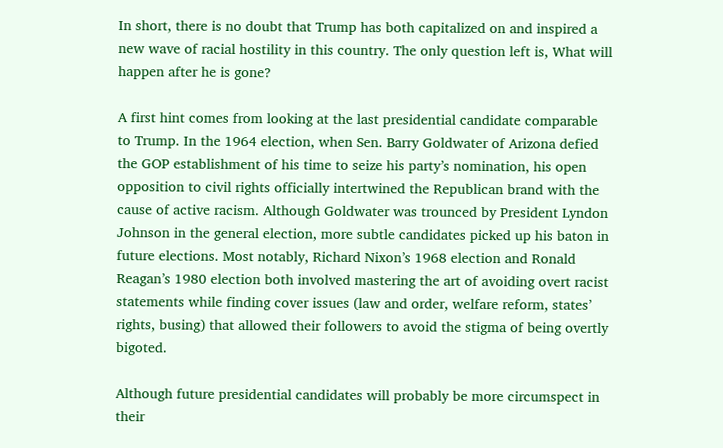In short, there is no doubt that Trump has both capitalized on and inspired a new wave of racial hostility in this country. The only question left is, What will happen after he is gone?

A first hint comes from looking at the last presidential candidate comparable to Trump. In the 1964 election, when Sen. Barry Goldwater of Arizona defied the GOP establishment of his time to seize his party’s nomination, his open opposition to civil rights officially intertwined the Republican brand with the cause of active racism. Although Goldwater was trounced by President Lyndon Johnson in the general election, more subtle candidates picked up his baton in future elections. Most notably, Richard Nixon’s 1968 election and Ronald Reagan’s 1980 election both involved mastering the art of avoiding overt racist statements while finding cover issues (law and order, welfare reform, states’ rights, busing) that allowed their followers to avoid the stigma of being overtly bigoted.

Although future presidential candidates will probably be more circumspect in their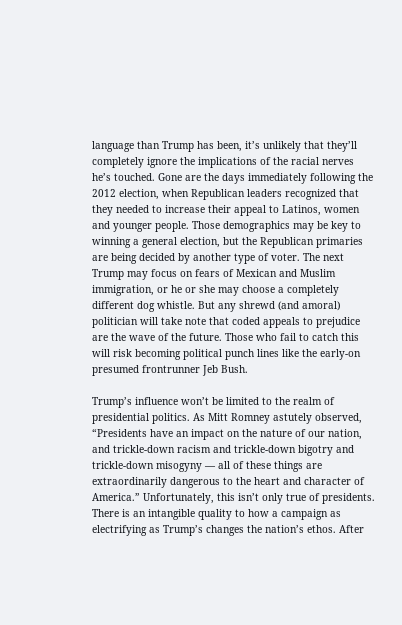language than Trump has been, it’s unlikely that they’ll completely ignore the implications of the racial nerves he’s touched. Gone are the days immediately following the 2012 election, when Republican leaders recognized that they needed to increase their appeal to Latinos, women and younger people. Those demographics may be key to winning a general election, but the Republican primaries are being decided by another type of voter. The next Trump may focus on fears of Mexican and Muslim immigration, or he or she may choose a completely different dog whistle. But any shrewd (and amoral) politician will take note that coded appeals to prejudice are the wave of the future. Those who fail to catch this will risk becoming political punch lines like the early-on presumed frontrunner Jeb Bush.

Trump’s influence won’t be limited to the realm of presidential politics. As Mitt Romney astutely observed, “Presidents have an impact on the nature of our nation, and trickle-down racism and trickle-down bigotry and trickle-down misogyny — all of these things are extraordinarily dangerous to the heart and character of America.” Unfortunately, this isn’t only true of presidents. There is an intangible quality to how a campaign as electrifying as Trump’s changes the nation’s ethos. After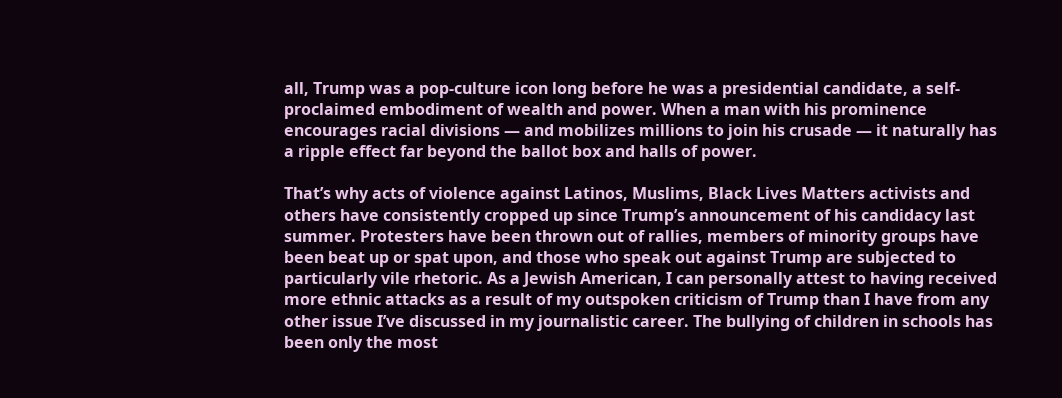all, Trump was a pop-culture icon long before he was a presidential candidate, a self-proclaimed embodiment of wealth and power. When a man with his prominence encourages racial divisions — and mobilizes millions to join his crusade — it naturally has a ripple effect far beyond the ballot box and halls of power.

That’s why acts of violence against Latinos, Muslims, Black Lives Matters activists and others have consistently cropped up since Trump’s announcement of his candidacy last summer. Protesters have been thrown out of rallies, members of minority groups have been beat up or spat upon, and those who speak out against Trump are subjected to particularly vile rhetoric. As a Jewish American, I can personally attest to having received more ethnic attacks as a result of my outspoken criticism of Trump than I have from any other issue I’ve discussed in my journalistic career. The bullying of children in schools has been only the most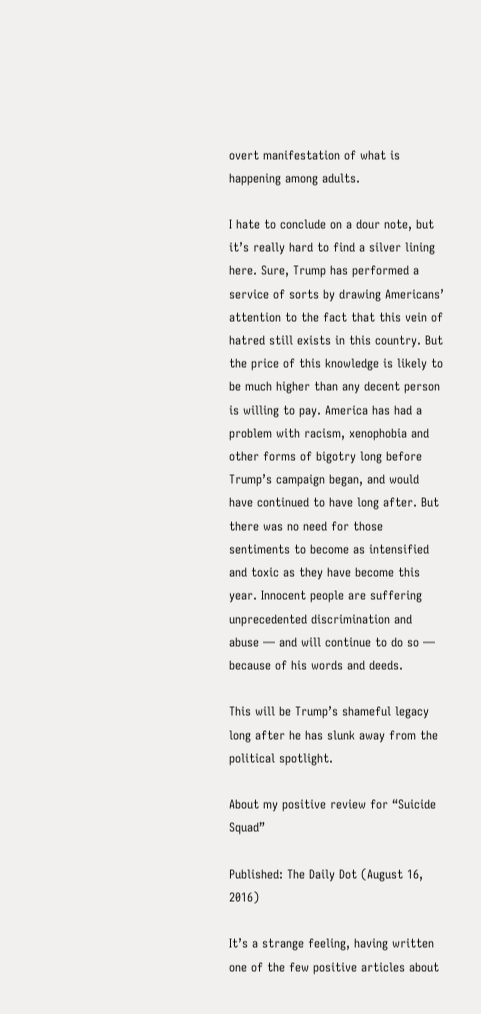overt manifestation of what is happening among adults.

I hate to conclude on a dour note, but it’s really hard to find a silver lining here. Sure, Trump has performed a service of sorts by drawing Americans’ attention to the fact that this vein of hatred still exists in this country. But the price of this knowledge is likely to be much higher than any decent person is willing to pay. America has had a problem with racism, xenophobia and other forms of bigotry long before Trump’s campaign began, and would have continued to have long after. But there was no need for those sentiments to become as intensified and toxic as they have become this year. Innocent people are suffering unprecedented discrimination and abuse — and will continue to do so — because of his words and deeds.

This will be Trump’s shameful legacy long after he has slunk away from the political spotlight.

About my positive review for “Suicide Squad”

Published: The Daily Dot (August 16, 2016)

It’s a strange feeling, having written one of the few positive articles about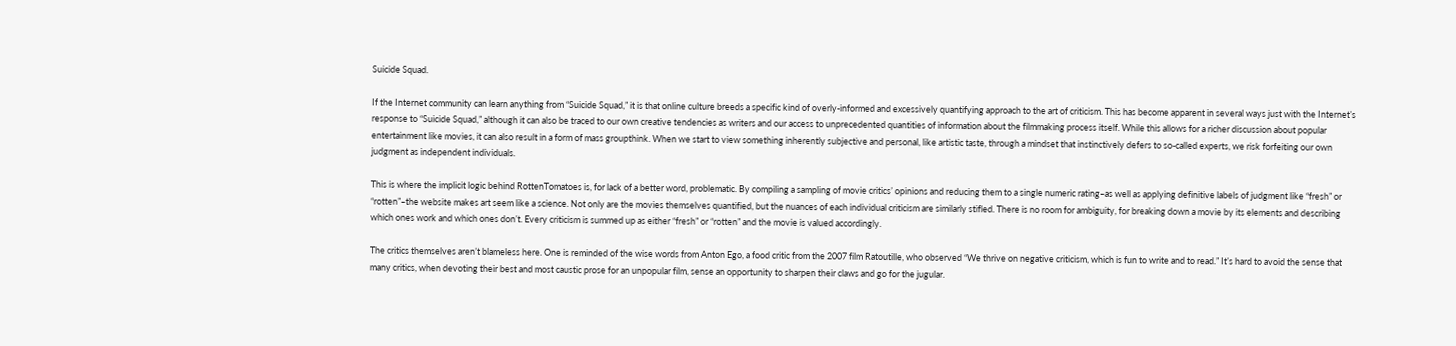Suicide Squad.

If the Internet community can learn anything from “Suicide Squad,” it is that online culture breeds a specific kind of overly-informed and excessively quantifying approach to the art of criticism. This has become apparent in several ways just with the Internet’s response to “Suicide Squad,” although it can also be traced to our own creative tendencies as writers and our access to unprecedented quantities of information about the filmmaking process itself. While this allows for a richer discussion about popular entertainment like movies, it can also result in a form of mass groupthink. When we start to view something inherently subjective and personal, like artistic taste, through a mindset that instinctively defers to so-called experts, we risk forfeiting our own judgment as independent individuals.

This is where the implicit logic behind RottenTomatoes is, for lack of a better word, problematic. By compiling a sampling of movie critics’ opinions and reducing them to a single numeric rating–as well as applying definitive labels of judgment like “fresh” or “rotten”–the website makes art seem like a science. Not only are the movies themselves quantified, but the nuances of each individual criticism are similarly stifled. There is no room for ambiguity, for breaking down a movie by its elements and describing which ones work and which ones don’t. Every criticism is summed up as either “fresh” or “rotten” and the movie is valued accordingly.

The critics themselves aren’t blameless here. One is reminded of the wise words from Anton Ego, a food critic from the 2007 film Ratoutille, who observed “We thrive on negative criticism, which is fun to write and to read.” It’s hard to avoid the sense that many critics, when devoting their best and most caustic prose for an unpopular film, sense an opportunity to sharpen their claws and go for the jugular.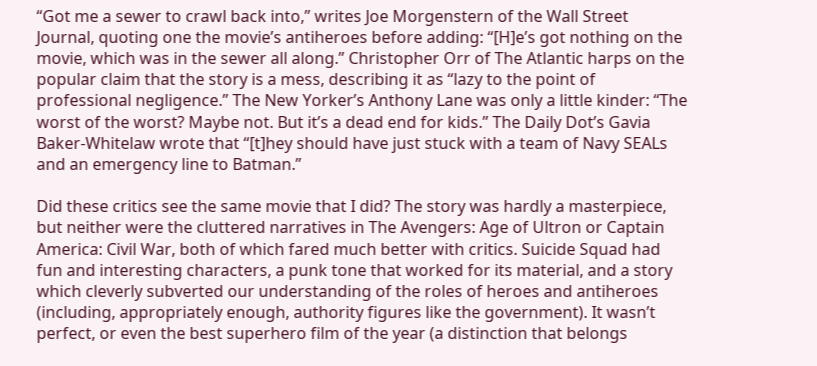“Got me a sewer to crawl back into,” writes Joe Morgenstern of the Wall Street Journal, quoting one the movie’s antiheroes before adding: “[H]e’s got nothing on the movie, which was in the sewer all along.” Christopher Orr of The Atlantic harps on the popular claim that the story is a mess, describing it as “lazy to the point of professional negligence.” The New Yorker’s Anthony Lane was only a little kinder: “The worst of the worst? Maybe not. But it’s a dead end for kids.” The Daily Dot’s Gavia Baker-Whitelaw wrote that “[t]hey should have just stuck with a team of Navy SEALs and an emergency line to Batman.”

Did these critics see the same movie that I did? The story was hardly a masterpiece, but neither were the cluttered narratives in The Avengers: Age of Ultron or Captain America: Civil War, both of which fared much better with critics. Suicide Squad had fun and interesting characters, a punk tone that worked for its material, and a story which cleverly subverted our understanding of the roles of heroes and antiheroes (including, appropriately enough, authority figures like the government). It wasn’t perfect, or even the best superhero film of the year (a distinction that belongs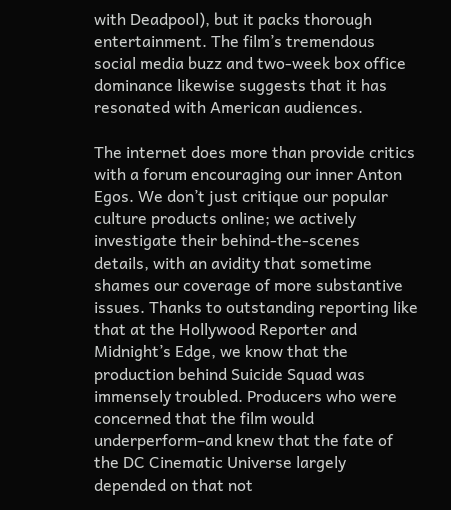with Deadpool), but it packs thorough entertainment. The film’s tremendous social media buzz and two-week box office dominance likewise suggests that it has resonated with American audiences.

The internet does more than provide critics with a forum encouraging our inner Anton Egos. We don’t just critique our popular culture products online; we actively investigate their behind-the-scenes details, with an avidity that sometime shames our coverage of more substantive issues. Thanks to outstanding reporting like that at the Hollywood Reporter and Midnight’s Edge, we know that the production behind Suicide Squad was immensely troubled. Producers who were concerned that the film would underperform–and knew that the fate of the DC Cinematic Universe largely depended on that not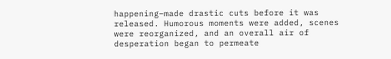happening–made drastic cuts before it was released. Humorous moments were added, scenes were reorganized, and an overall air of desperation began to permeate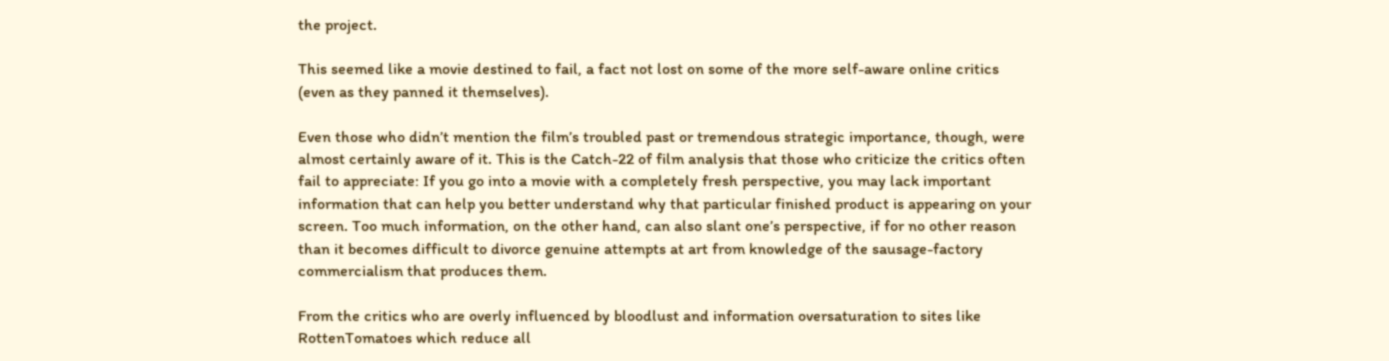the project.

This seemed like a movie destined to fail, a fact not lost on some of the more self-aware online critics (even as they panned it themselves).

Even those who didn’t mention the film’s troubled past or tremendous strategic importance, though, were almost certainly aware of it. This is the Catch-22 of film analysis that those who criticize the critics often fail to appreciate: If you go into a movie with a completely fresh perspective, you may lack important information that can help you better understand why that particular finished product is appearing on your screen. Too much information, on the other hand, can also slant one’s perspective, if for no other reason than it becomes difficult to divorce genuine attempts at art from knowledge of the sausage-factory commercialism that produces them.

From the critics who are overly influenced by bloodlust and information oversaturation to sites like RottenTomatoes which reduce all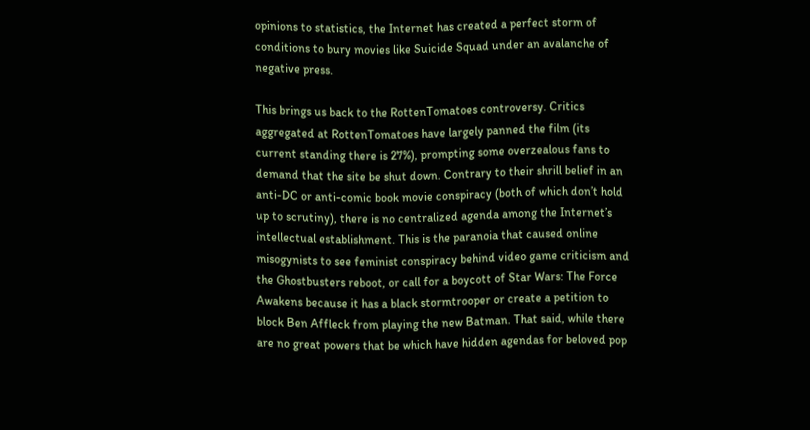opinions to statistics, the Internet has created a perfect storm of conditions to bury movies like Suicide Squad under an avalanche of negative press.

This brings us back to the RottenTomatoes controversy. Critics aggregated at RottenTomatoes have largely panned the film (its current standing there is 27%), prompting some overzealous fans to demand that the site be shut down. Contrary to their shrill belief in an anti-DC or anti-comic book movie conspiracy (both of which don’t hold up to scrutiny), there is no centralized agenda among the Internet’s intellectual establishment. This is the paranoia that caused online misogynists to see feminist conspiracy behind video game criticism and the Ghostbusters reboot, or call for a boycott of Star Wars: The Force Awakens because it has a black stormtrooper or create a petition to block Ben Affleck from playing the new Batman. That said, while there are no great powers that be which have hidden agendas for beloved pop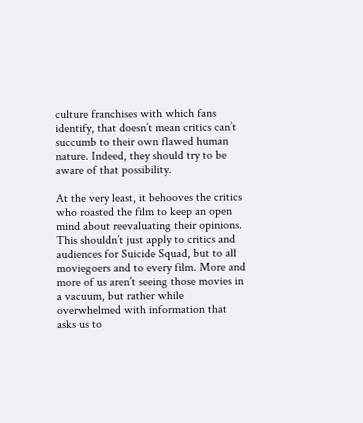culture franchises with which fans identify, that doesn’t mean critics can’t succumb to their own flawed human nature. Indeed, they should try to be aware of that possibility.

At the very least, it behooves the critics who roasted the film to keep an open mind about reevaluating their opinions. This shouldn’t just apply to critics and audiences for Suicide Squad, but to all moviegoers and to every film. More and more of us aren’t seeing those movies in a vacuum, but rather while overwhelmed with information that asks us to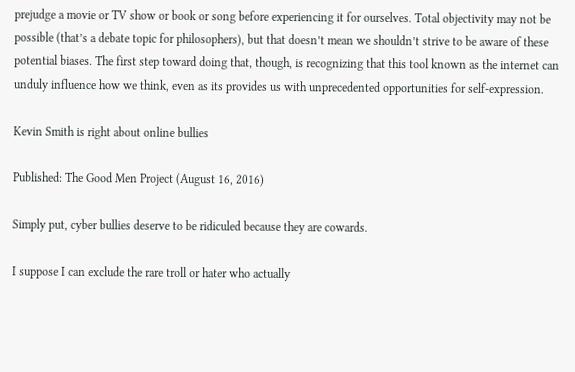prejudge a movie or TV show or book or song before experiencing it for ourselves. Total objectivity may not be possible (that’s a debate topic for philosophers), but that doesn’t mean we shouldn’t strive to be aware of these potential biases. The first step toward doing that, though, is recognizing that this tool known as the internet can unduly influence how we think, even as its provides us with unprecedented opportunities for self-expression.

Kevin Smith is right about online bullies

Published: The Good Men Project (August 16, 2016)

Simply put, cyber bullies deserve to be ridiculed because they are cowards.

I suppose I can exclude the rare troll or hater who actually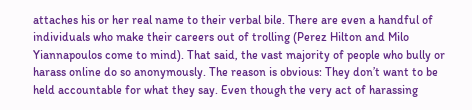attaches his or her real name to their verbal bile. There are even a handful of individuals who make their careers out of trolling (Perez Hilton and Milo Yiannapoulos come to mind). That said, the vast majority of people who bully or harass online do so anonymously. The reason is obvious: They don’t want to be held accountable for what they say. Even though the very act of harassing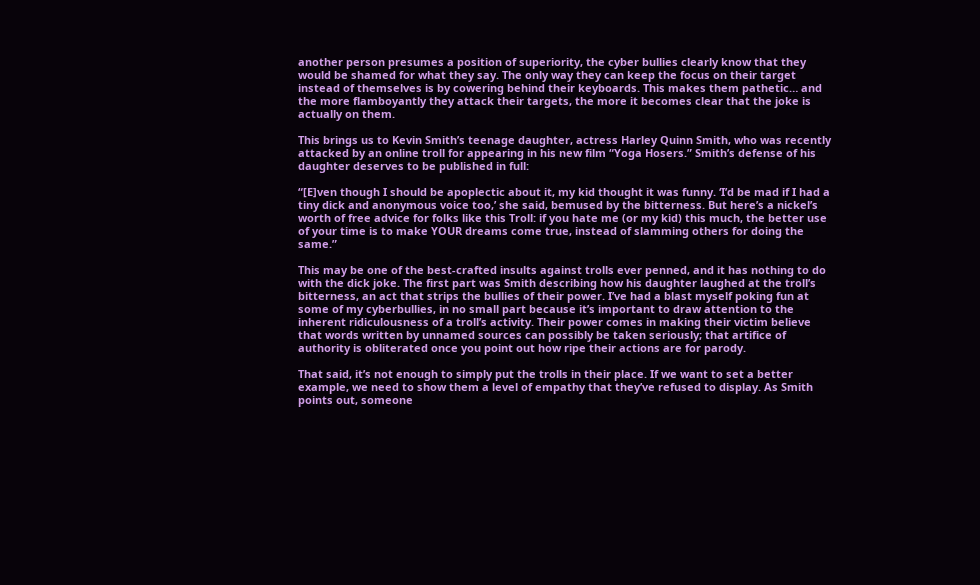another person presumes a position of superiority, the cyber bullies clearly know that they would be shamed for what they say. The only way they can keep the focus on their target instead of themselves is by cowering behind their keyboards. This makes them pathetic… and the more flamboyantly they attack their targets, the more it becomes clear that the joke is actually on them.

This brings us to Kevin Smith’s teenage daughter, actress Harley Quinn Smith, who was recently attacked by an online troll for appearing in his new film “Yoga Hosers.” Smith’s defense of his daughter deserves to be published in full:

“[E]ven though I should be apoplectic about it, my kid thought it was funny. ‘I’d be mad if I had a tiny dick and anonymous voice too,’ she said, bemused by the bitterness. But here’s a nickel’s worth of free advice for folks like this Troll: if you hate me (or my kid) this much, the better use of your time is to make YOUR dreams come true, instead of slamming others for doing the same.”

This may be one of the best-crafted insults against trolls ever penned, and it has nothing to do with the dick joke. The first part was Smith describing how his daughter laughed at the troll’s bitterness, an act that strips the bullies of their power. I’ve had a blast myself poking fun at some of my cyberbullies, in no small part because it’s important to draw attention to the inherent ridiculousness of a troll’s activity. Their power comes in making their victim believe that words written by unnamed sources can possibly be taken seriously; that artifice of authority is obliterated once you point out how ripe their actions are for parody.

That said, it’s not enough to simply put the trolls in their place. If we want to set a better example, we need to show them a level of empathy that they’ve refused to display. As Smith points out, someone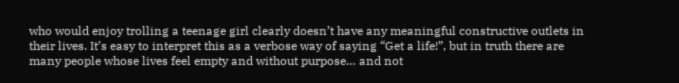who would enjoy trolling a teenage girl clearly doesn’t have any meaningful constructive outlets in their lives. It’s easy to interpret this as a verbose way of saying “Get a life!”, but in truth there are many people whose lives feel empty and without purpose… and not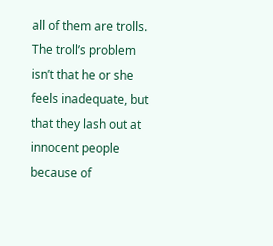all of them are trolls. The troll’s problem isn’t that he or she feels inadequate, but that they lash out at innocent people because of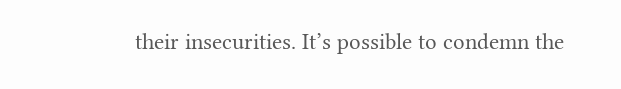their insecurities. It’s possible to condemn the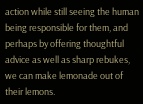action while still seeing the human being responsible for them, and perhaps by offering thoughtful advice as well as sharp rebukes, we can make lemonade out of their lemons.